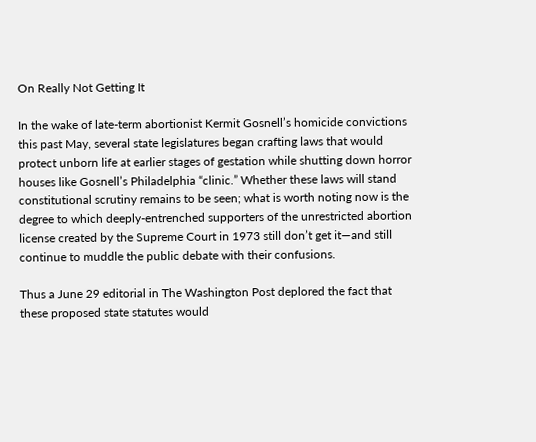On Really Not Getting It

In the wake of late-term abortionist Kermit Gosnell’s homicide convictions this past May, several state legislatures began crafting laws that would protect unborn life at earlier stages of gestation while shutting down horror houses like Gosnell’s Philadelphia “clinic.” Whether these laws will stand constitutional scrutiny remains to be seen; what is worth noting now is the degree to which deeply-entrenched supporters of the unrestricted abortion license created by the Supreme Court in 1973 still don’t get it—and still continue to muddle the public debate with their confusions.

Thus a June 29 editorial in The Washington Post deplored the fact that these proposed state statutes would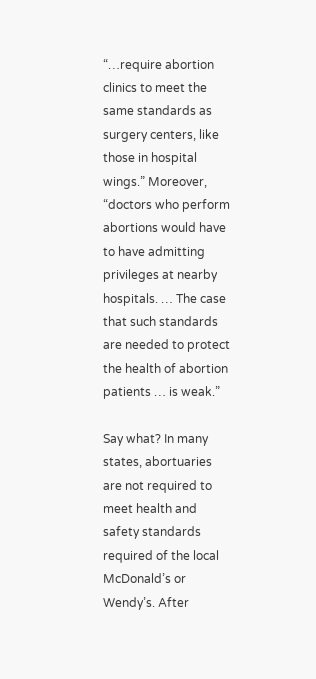“…require abortion clinics to meet the same standards as surgery centers, like those in hospital wings.” Moreover, “doctors who perform abortions would have to have admitting privileges at nearby hospitals. … The case that such standards are needed to protect the health of abortion patients … is weak.”

Say what? In many states, abortuaries are not required to meet health and safety standards required of the local McDonald’s or Wendy’s. After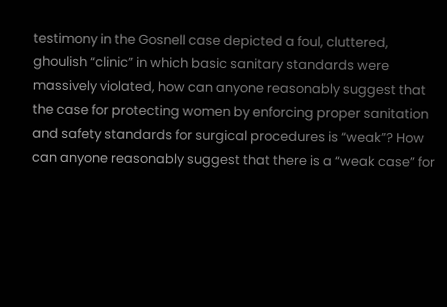testimony in the Gosnell case depicted a foul, cluttered, ghoulish “clinic” in which basic sanitary standards were massively violated, how can anyone reasonably suggest that the case for protecting women by enforcing proper sanitation and safety standards for surgical procedures is “weak”? How can anyone reasonably suggest that there is a “weak case” for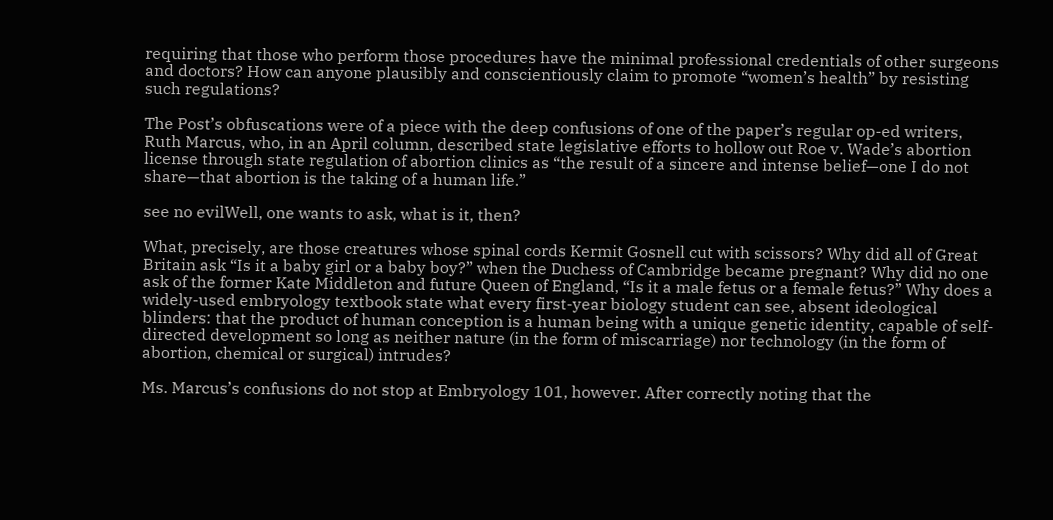requiring that those who perform those procedures have the minimal professional credentials of other surgeons and doctors? How can anyone plausibly and conscientiously claim to promote “women’s health” by resisting such regulations?

The Post’s obfuscations were of a piece with the deep confusions of one of the paper’s regular op-ed writers, Ruth Marcus, who, in an April column, described state legislative efforts to hollow out Roe v. Wade’s abortion license through state regulation of abortion clinics as “the result of a sincere and intense belief—one I do not share—that abortion is the taking of a human life.”

see no evilWell, one wants to ask, what is it, then?

What, precisely, are those creatures whose spinal cords Kermit Gosnell cut with scissors? Why did all of Great Britain ask “Is it a baby girl or a baby boy?” when the Duchess of Cambridge became pregnant? Why did no one ask of the former Kate Middleton and future Queen of England, “Is it a male fetus or a female fetus?” Why does a widely-used embryology textbook state what every first-year biology student can see, absent ideological blinders: that the product of human conception is a human being with a unique genetic identity, capable of self-directed development so long as neither nature (in the form of miscarriage) nor technology (in the form of abortion, chemical or surgical) intrudes?

Ms. Marcus’s confusions do not stop at Embryology 101, however. After correctly noting that the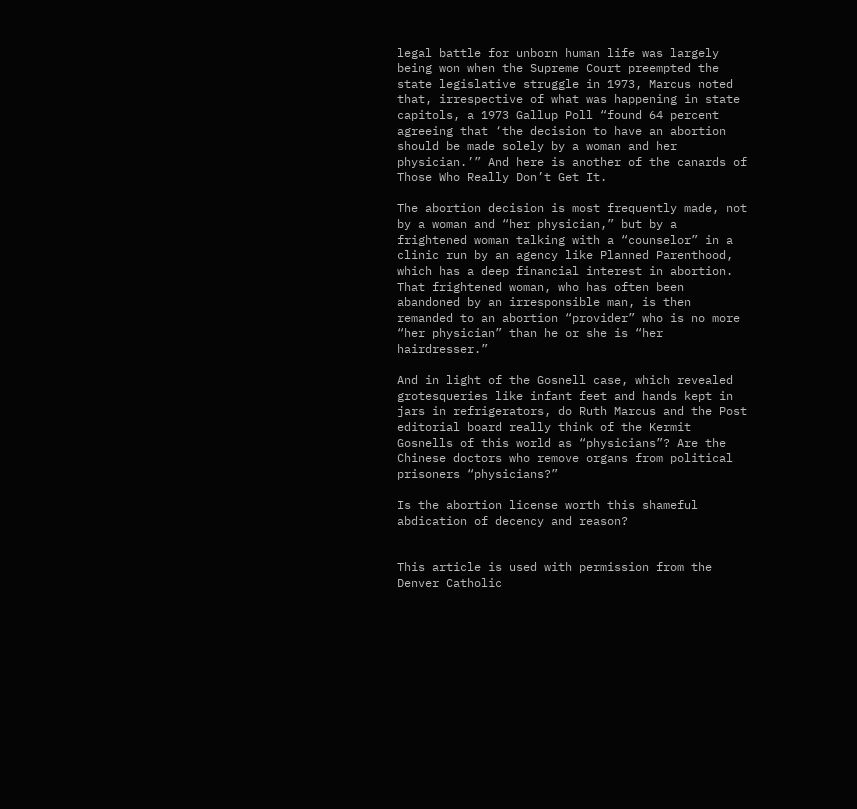legal battle for unborn human life was largely being won when the Supreme Court preempted the state legislative struggle in 1973, Marcus noted that, irrespective of what was happening in state capitols, a 1973 Gallup Poll “found 64 percent agreeing that ‘the decision to have an abortion should be made solely by a woman and her physician.’” And here is another of the canards of Those Who Really Don’t Get It.

The abortion decision is most frequently made, not by a woman and “her physician,” but by a frightened woman talking with a “counselor” in a clinic run by an agency like Planned Parenthood, which has a deep financial interest in abortion. That frightened woman, who has often been abandoned by an irresponsible man, is then remanded to an abortion “provider” who is no more “her physician” than he or she is “her hairdresser.”

And in light of the Gosnell case, which revealed grotesqueries like infant feet and hands kept in jars in refrigerators, do Ruth Marcus and the Post editorial board really think of the Kermit Gosnells of this world as “physicians”? Are the Chinese doctors who remove organs from political prisoners “physicians?”

Is the abortion license worth this shameful abdication of decency and reason?


This article is used with permission from the Denver Catholic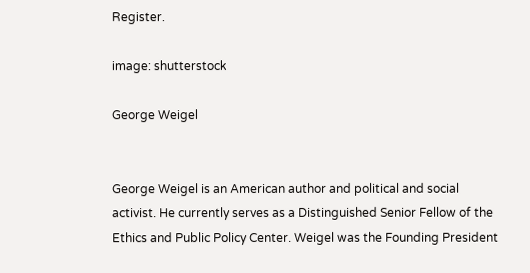Register.

image: shutterstock

George Weigel


George Weigel is an American author and political and social activist. He currently serves as a Distinguished Senior Fellow of the Ethics and Public Policy Center. Weigel was the Founding President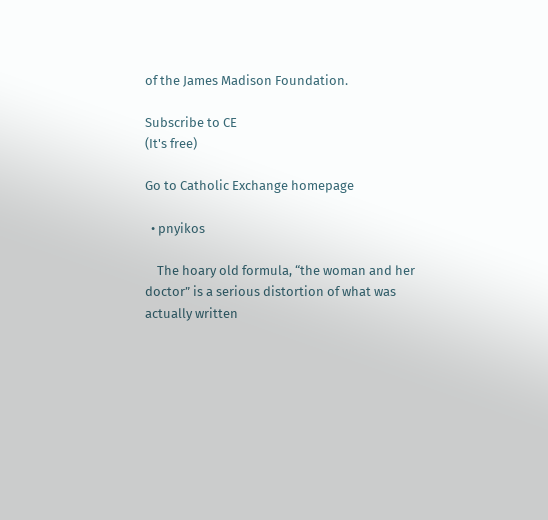of the James Madison Foundation.

Subscribe to CE
(It's free)

Go to Catholic Exchange homepage

  • pnyikos

    The hoary old formula, “the woman and her doctor” is a serious distortion of what was actually written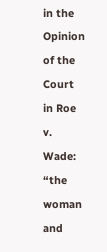in the Opinion of the Court in Roe v. Wade: “the woman and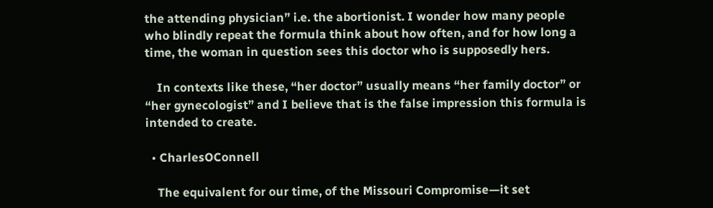the attending physician” i.e. the abortionist. I wonder how many people who blindly repeat the formula think about how often, and for how long a time, the woman in question sees this doctor who is supposedly hers.

    In contexts like these, “her doctor” usually means “her family doctor” or “her gynecologist” and I believe that is the false impression this formula is intended to create.

  • CharlesOConnell

    The equivalent for our time, of the Missouri Compromise—it set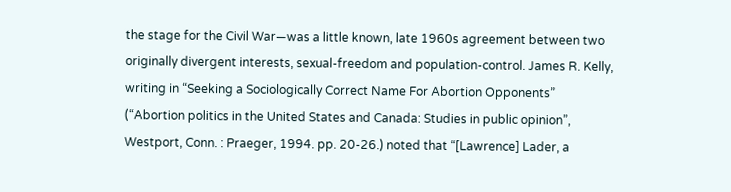the stage for the Civil War—was a little known, late 1960s agreement between two originally divergent interests, sexual-freedom and population-control. James R. Kelly, writing in “Seeking a Sociologically Correct Name For Abortion Opponents” (“Abortion politics in the United States and Canada: Studies in public opinion”, Westport, Conn. : Praeger, 1994. pp. 20-26.) noted that “[Lawrence] Lader, a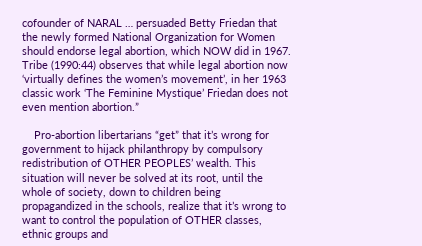cofounder of NARAL … persuaded Betty Friedan that the newly formed National Organization for Women should endorse legal abortion, which NOW did in 1967. Tribe (1990:44) observes that while legal abortion now ‘virtually defines the women’s movement’, in her 1963 classic work ‘The Feminine Mystique’ Friedan does not even mention abortion.”

    Pro-abortion libertarians “get” that it’s wrong for government to hijack philanthropy by compulsory redistribution of OTHER PEOPLES’ wealth. This situation will never be solved at its root, until the whole of society, down to children being propagandized in the schools, realize that it’s wrong to want to control the population of OTHER classes, ethnic groups and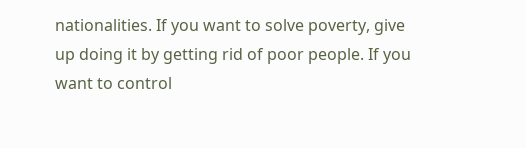nationalities. If you want to solve poverty, give up doing it by getting rid of poor people. If you want to control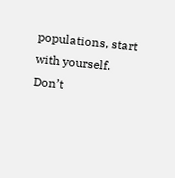populations, start with yourself. Don’t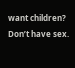want children? Don’t have sex.